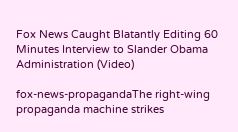Fox News Caught Blatantly Editing 60 Minutes Interview to Slander Obama Administration (Video)

fox-news-propagandaThe right-wing propaganda machine strikes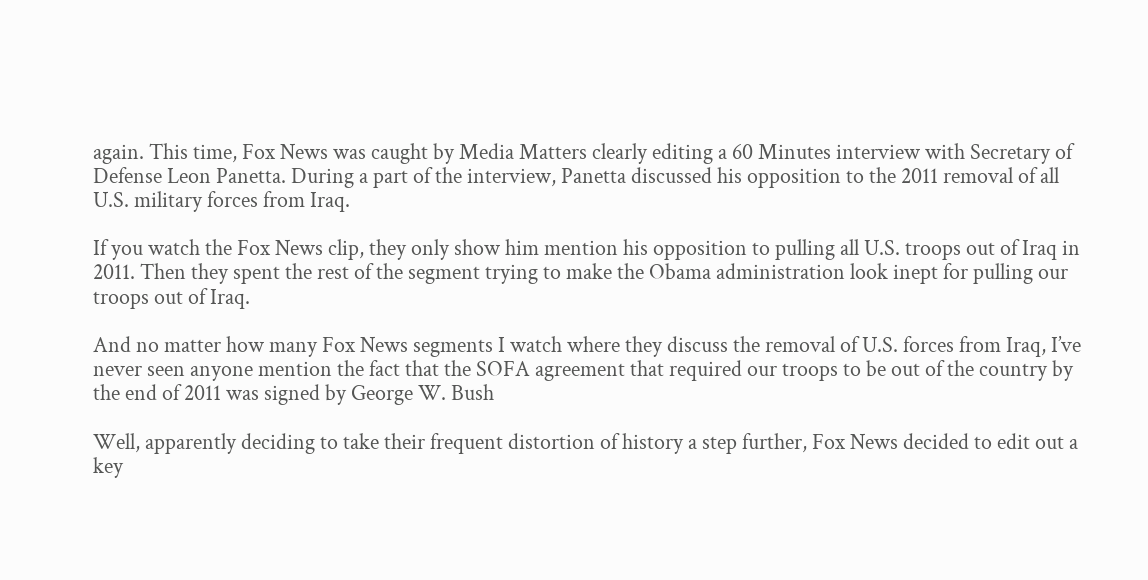again. This time, Fox News was caught by Media Matters clearly editing a 60 Minutes interview with Secretary of Defense Leon Panetta. During a part of the interview, Panetta discussed his opposition to the 2011 removal of all U.S. military forces from Iraq.

If you watch the Fox News clip, they only show him mention his opposition to pulling all U.S. troops out of Iraq in 2011. Then they spent the rest of the segment trying to make the Obama administration look inept for pulling our troops out of Iraq.

And no matter how many Fox News segments I watch where they discuss the removal of U.S. forces from Iraq, I’ve never seen anyone mention the fact that the SOFA agreement that required our troops to be out of the country by the end of 2011 was signed by George W. Bush

Well, apparently deciding to take their frequent distortion of history a step further, Fox News decided to edit out a key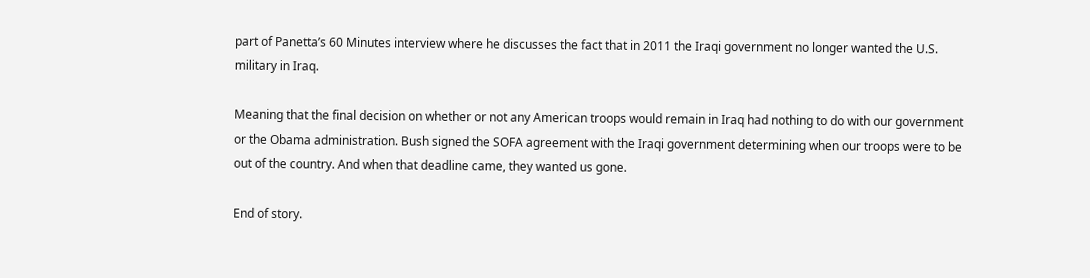part of Panetta’s 60 Minutes interview where he discusses the fact that in 2011 the Iraqi government no longer wanted the U.S. military in Iraq.

Meaning that the final decision on whether or not any American troops would remain in Iraq had nothing to do with our government or the Obama administration. Bush signed the SOFA agreement with the Iraqi government determining when our troops were to be out of the country. And when that deadline came, they wanted us gone.

End of story.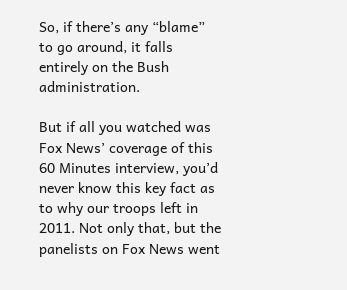So, if there’s any “blame” to go around, it falls entirely on the Bush administration.

But if all you watched was Fox News’ coverage of this 60 Minutes interview, you’d never know this key fact as to why our troops left in 2011. Not only that, but the panelists on Fox News went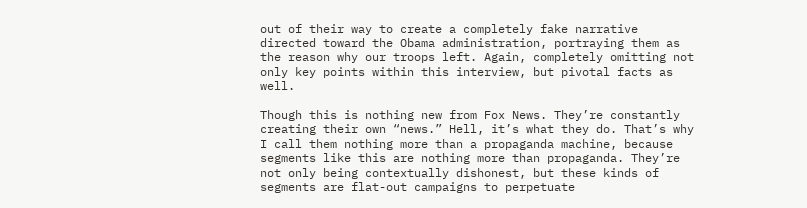out of their way to create a completely fake narrative directed toward the Obama administration, portraying them as the reason why our troops left. Again, completely omitting not only key points within this interview, but pivotal facts as well.

Though this is nothing new from Fox News. They’re constantly creating their own “news.” Hell, it’s what they do. That’s why I call them nothing more than a propaganda machine, because segments like this are nothing more than propaganda. They’re not only being contextually dishonest, but these kinds of segments are flat-out campaigns to perpetuate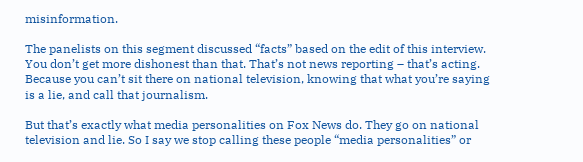misinformation.

The panelists on this segment discussed “facts” based on the edit of this interview. You don’t get more dishonest than that. That’s not news reporting – that’s acting. Because you can’t sit there on national television, knowing that what you’re saying is a lie, and call that journalism.

But that’s exactly what media personalities on Fox News do. They go on national television and lie. So I say we stop calling these people “media personalities” or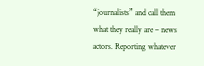“journalists” and call them what they really are – news actors. Reporting whatever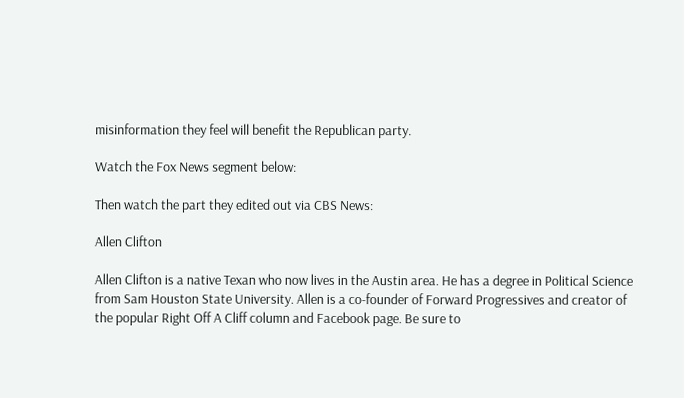misinformation they feel will benefit the Republican party.

Watch the Fox News segment below:

Then watch the part they edited out via CBS News:

Allen Clifton

Allen Clifton is a native Texan who now lives in the Austin area. He has a degree in Political Science from Sam Houston State University. Allen is a co-founder of Forward Progressives and creator of the popular Right Off A Cliff column and Facebook page. Be sure to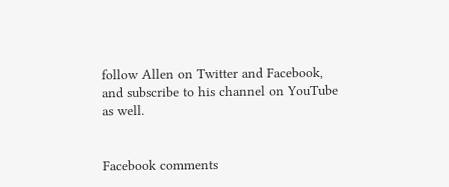follow Allen on Twitter and Facebook, and subscribe to his channel on YouTube as well.


Facebook comments